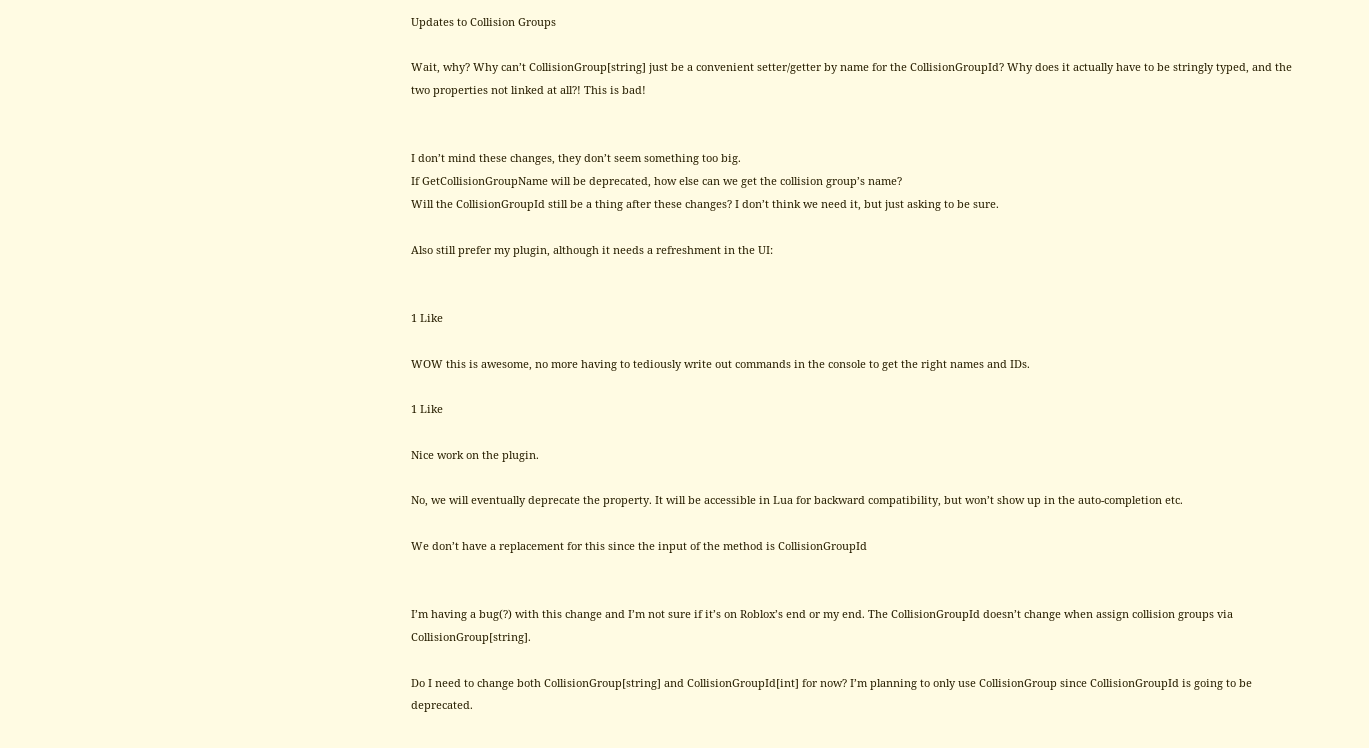Updates to Collision Groups

Wait, why? Why can’t CollisionGroup[string] just be a convenient setter/getter by name for the CollisionGroupId? Why does it actually have to be stringly typed, and the two properties not linked at all?! This is bad!


I don’t mind these changes, they don’t seem something too big.
If GetCollisionGroupName will be deprecated, how else can we get the collision group’s name?
Will the CollisionGroupId still be a thing after these changes? I don’t think we need it, but just asking to be sure.

Also still prefer my plugin, although it needs a refreshment in the UI:


1 Like

WOW this is awesome, no more having to tediously write out commands in the console to get the right names and IDs.

1 Like

Nice work on the plugin.

No, we will eventually deprecate the property. It will be accessible in Lua for backward compatibility, but won’t show up in the auto-completion etc.

We don’t have a replacement for this since the input of the method is CollisionGroupId


I’m having a bug(?) with this change and I’m not sure if it’s on Roblox’s end or my end. The CollisionGroupId doesn’t change when assign collision groups via CollisionGroup[string].

Do I need to change both CollisionGroup[string] and CollisionGroupId[int] for now? I’m planning to only use CollisionGroup since CollisionGroupId is going to be deprecated.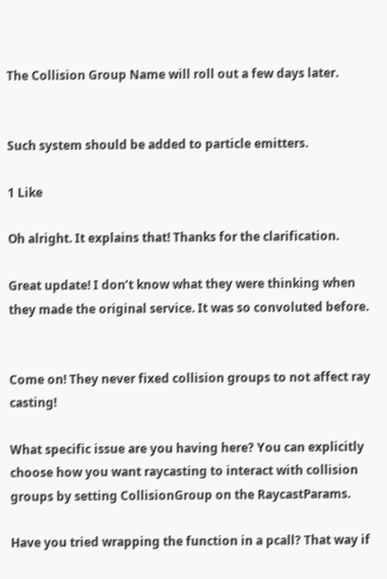The Collision Group Name will roll out a few days later.


Such system should be added to particle emitters.

1 Like

Oh alright. It explains that! Thanks for the clarification.

Great update! I don’t know what they were thinking when they made the original service. It was so convoluted before.


Come on! They never fixed collision groups to not affect ray casting!

What specific issue are you having here? You can explicitly choose how you want raycasting to interact with collision groups by setting CollisionGroup on the RaycastParams.

Have you tried wrapping the function in a pcall? That way if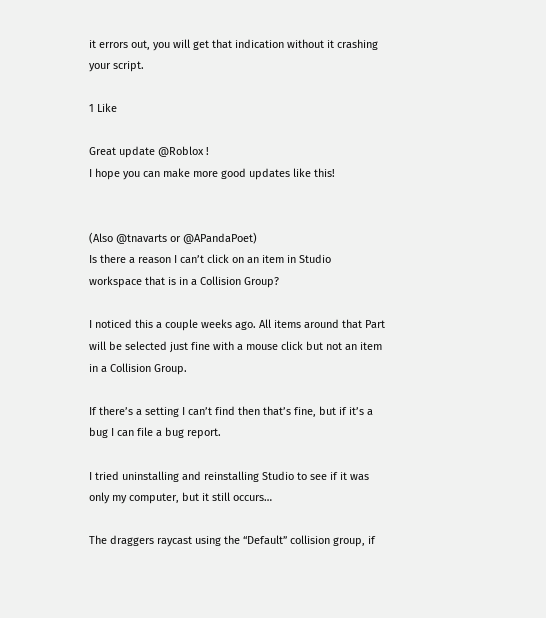it errors out, you will get that indication without it crashing your script.

1 Like

Great update @Roblox !
I hope you can make more good updates like this!


(Also @tnavarts or @APandaPoet)
Is there a reason I can’t click on an item in Studio workspace that is in a Collision Group?

I noticed this a couple weeks ago. All items around that Part will be selected just fine with a mouse click but not an item in a Collision Group.

If there’s a setting I can’t find then that’s fine, but if it’s a bug I can file a bug report.

I tried uninstalling and reinstalling Studio to see if it was only my computer, but it still occurs…

The draggers raycast using the “Default” collision group, if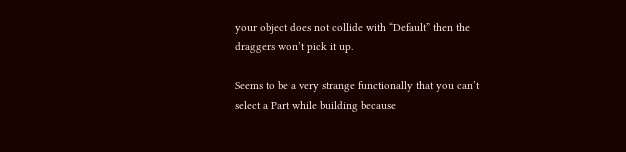your object does not collide with “Default” then the draggers won’t pick it up.

Seems to be a very strange functionally that you can’t select a Part while building because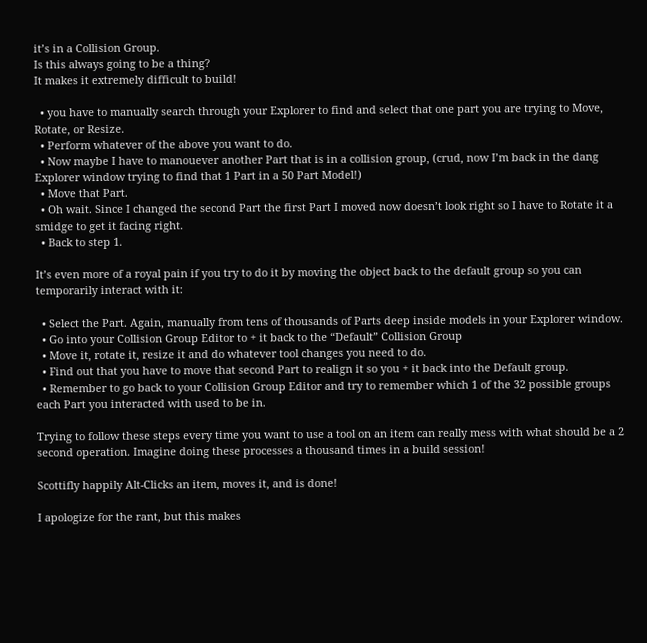it’s in a Collision Group.
Is this always going to be a thing?
It makes it extremely difficult to build!

  • you have to manually search through your Explorer to find and select that one part you are trying to Move, Rotate, or Resize.
  • Perform whatever of the above you want to do.
  • Now maybe I have to manouever another Part that is in a collision group, (crud, now I’m back in the dang Explorer window trying to find that 1 Part in a 50 Part Model!)
  • Move that Part.
  • Oh wait. Since I changed the second Part the first Part I moved now doesn’t look right so I have to Rotate it a smidge to get it facing right.
  • Back to step 1.

It’s even more of a royal pain if you try to do it by moving the object back to the default group so you can temporarily interact with it:

  • Select the Part. Again, manually from tens of thousands of Parts deep inside models in your Explorer window.
  • Go into your Collision Group Editor to + it back to the “Default” Collision Group
  • Move it, rotate it, resize it and do whatever tool changes you need to do.
  • Find out that you have to move that second Part to realign it so you + it back into the Default group.
  • Remember to go back to your Collision Group Editor and try to remember which 1 of the 32 possible groups each Part you interacted with used to be in.

Trying to follow these steps every time you want to use a tool on an item can really mess with what should be a 2 second operation. Imagine doing these processes a thousand times in a build session!

Scottifly happily Alt-Clicks an item, moves it, and is done!

I apologize for the rant, but this makes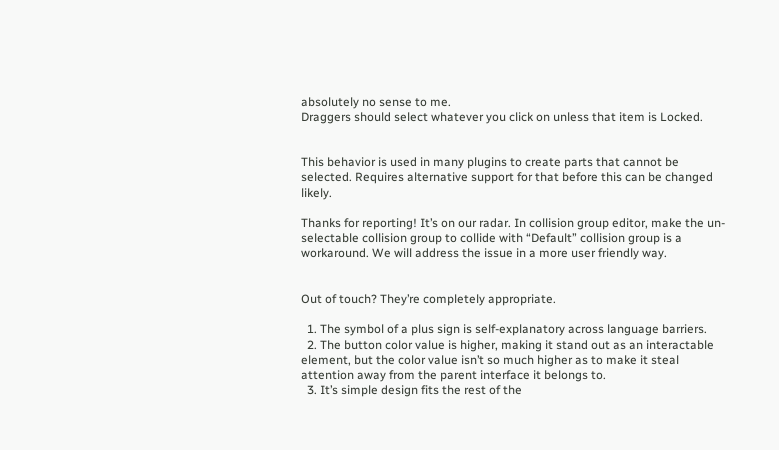absolutely no sense to me.
Draggers should select whatever you click on unless that item is Locked.


This behavior is used in many plugins to create parts that cannot be selected. Requires alternative support for that before this can be changed likely.

Thanks for reporting! It’s on our radar. In collision group editor, make the un-selectable collision group to collide with “Default” collision group is a workaround. We will address the issue in a more user friendly way.


Out of touch? They’re completely appropriate.

  1. The symbol of a plus sign is self-explanatory across language barriers.
  2. The button color value is higher, making it stand out as an interactable element, but the color value isn’t so much higher as to make it steal attention away from the parent interface it belongs to.
  3. It’s simple design fits the rest of the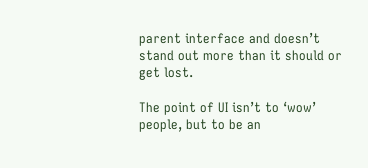parent interface and doesn’t stand out more than it should or get lost.

The point of UI isn’t to ‘wow’ people, but to be an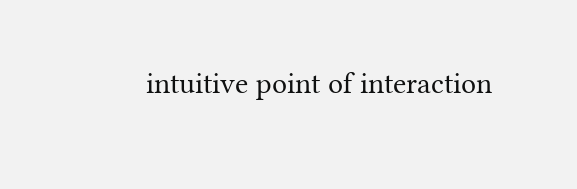intuitive point of interaction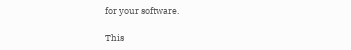for your software.

This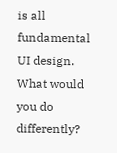is all fundamental UI design. What would you do differently?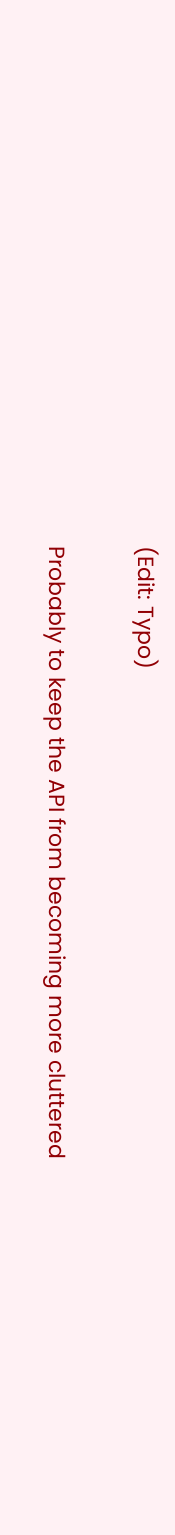(Edit: Typo)

Probably to keep the API from becoming more cluttered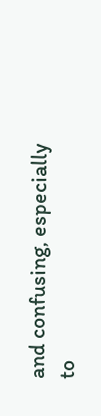and confusing, especially to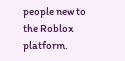people new to the Roblox platform.